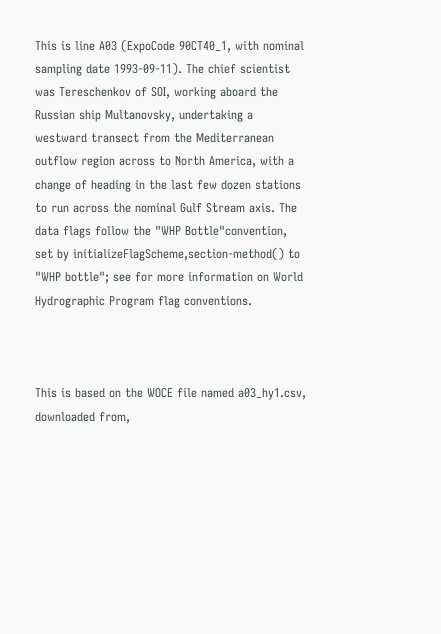This is line A03 (ExpoCode 90CT40_1, with nominal sampling date 1993-09-11). The chief scientist was Tereschenkov of SOI, working aboard the Russian ship Multanovsky, undertaking a westward transect from the Mediterranean outflow region across to North America, with a change of heading in the last few dozen stations to run across the nominal Gulf Stream axis. The data flags follow the "WHP Bottle"convention, set by initializeFlagScheme,section-method() to "WHP bottle"; see for more information on World Hydrographic Program flag conventions.



This is based on the WOCE file named a03_hy1.csv, downloaded from,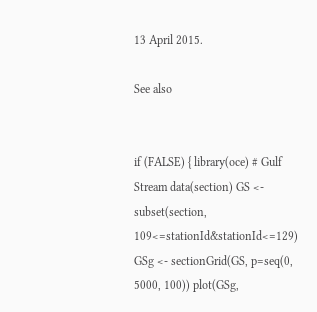13 April 2015.

See also


if (FALSE) { library(oce) # Gulf Stream data(section) GS <- subset(section, 109<=stationId&stationId<=129) GSg <- sectionGrid(GS, p=seq(0, 5000, 100)) plot(GSg,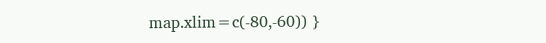map.xlim=c(-80,-60)) }